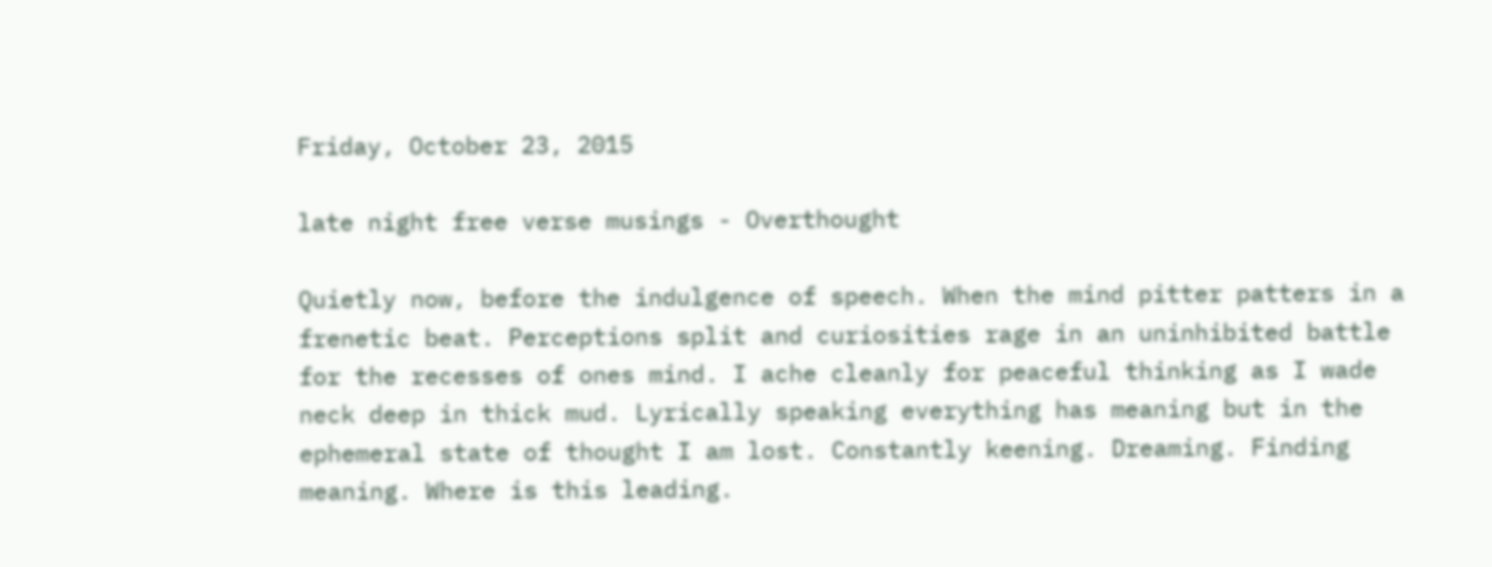Friday, October 23, 2015

late night free verse musings - Overthought

Quietly now, before the indulgence of speech. When the mind pitter patters in a frenetic beat. Perceptions split and curiosities rage in an uninhibited battle for the recesses of ones mind. I ache cleanly for peaceful thinking as I wade neck deep in thick mud. Lyrically speaking everything has meaning but in the ephemeral state of thought I am lost. Constantly keening. Dreaming. Finding meaning. Where is this leading.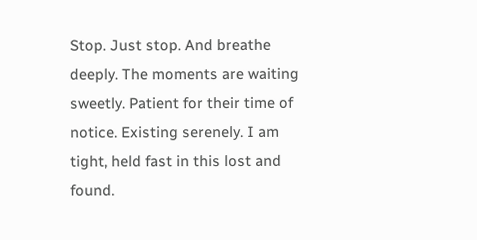Stop. Just stop. And breathe deeply. The moments are waiting sweetly. Patient for their time of notice. Existing serenely. I am tight, held fast in this lost and found.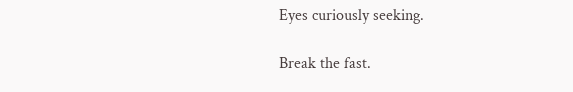Eyes curiously seeking.

Break the fast.